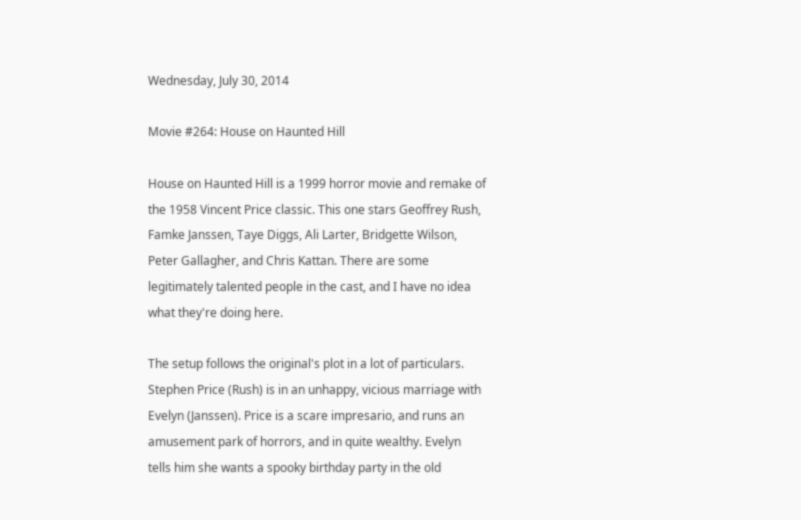Wednesday, July 30, 2014

Movie #264: House on Haunted Hill

House on Haunted Hill is a 1999 horror movie and remake of the 1958 Vincent Price classic. This one stars Geoffrey Rush, Famke Janssen, Taye Diggs, Ali Larter, Bridgette Wilson, Peter Gallagher, and Chris Kattan. There are some legitimately talented people in the cast, and I have no idea what they're doing here.

The setup follows the original's plot in a lot of particulars. Stephen Price (Rush) is in an unhappy, vicious marriage with Evelyn (Janssen). Price is a scare impresario, and runs an amusement park of horrors, and in quite wealthy. Evelyn tells him she wants a spooky birthday party in the old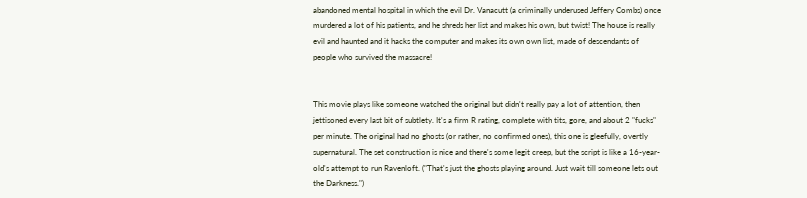abandoned mental hospital in which the evil Dr. Vanacutt (a criminally underused Jeffery Combs) once murdered a lot of his patients, and he shreds her list and makes his own, but twist! The house is really evil and haunted and it hacks the computer and makes its own own list, made of descendants of people who survived the massacre!


This movie plays like someone watched the original but didn't really pay a lot of attention, then jettisoned every last bit of subtlety. It's a firm R rating, complete with tits, gore, and about 2 "fucks" per minute. The original had no ghosts (or rather, no confirmed ones), this one is gleefully, overtly supernatural. The set construction is nice and there's some legit creep, but the script is like a 16-year-old's attempt to run Ravenloft. ("That's just the ghosts playing around. Just wait till someone lets out the Darkness.")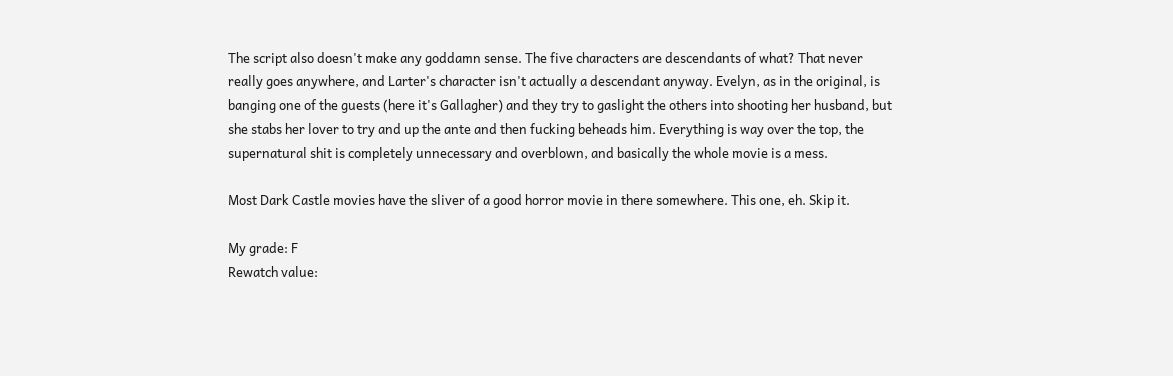The script also doesn't make any goddamn sense. The five characters are descendants of what? That never really goes anywhere, and Larter's character isn't actually a descendant anyway. Evelyn, as in the original, is banging one of the guests (here it's Gallagher) and they try to gaslight the others into shooting her husband, but she stabs her lover to try and up the ante and then fucking beheads him. Everything is way over the top, the supernatural shit is completely unnecessary and overblown, and basically the whole movie is a mess.

Most Dark Castle movies have the sliver of a good horror movie in there somewhere. This one, eh. Skip it.

My grade: F
Rewatch value: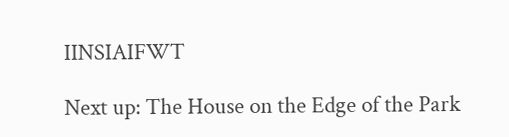IINSIAIFWT

Next up: The House on the Edge of the Park